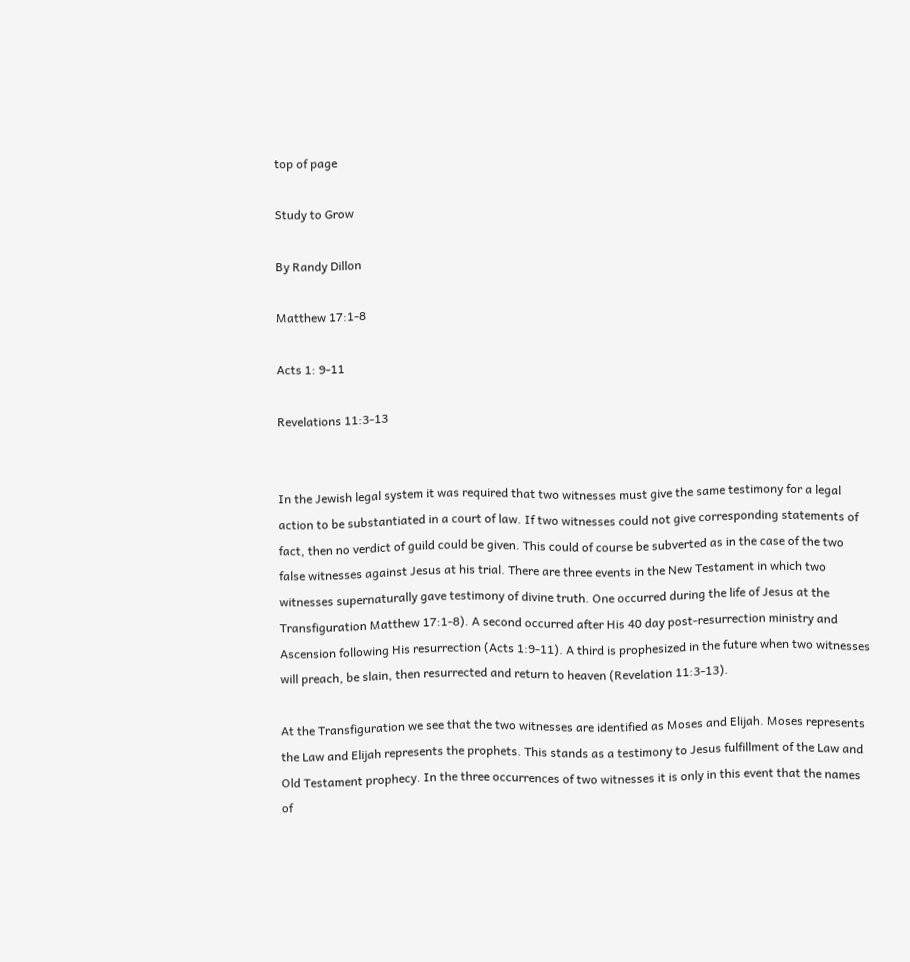top of page

Study to Grow

By Randy Dillon

Matthew 17:1-8

Acts 1: 9-11

Revelations 11:3-13


In the Jewish legal system it was required that two witnesses must give the same testimony for a legal action to be substantiated in a court of law. If two witnesses could not give corresponding statements of fact, then no verdict of guild could be given. This could of course be subverted as in the case of the two false witnesses against Jesus at his trial. There are three events in the New Testament in which two witnesses supernaturally gave testimony of divine truth. One occurred during the life of Jesus at the Transfiguration Matthew 17:1-8). A second occurred after His 40 day post-resurrection ministry and Ascension following His resurrection (Acts 1:9-11). A third is prophesized in the future when two witnesses will preach, be slain, then resurrected and return to heaven (Revelation 11:3-13).

At the Transfiguration we see that the two witnesses are identified as Moses and Elijah. Moses represents the Law and Elijah represents the prophets. This stands as a testimony to Jesus fulfillment of the Law and Old Testament prophecy. In the three occurrences of two witnesses it is only in this event that the names of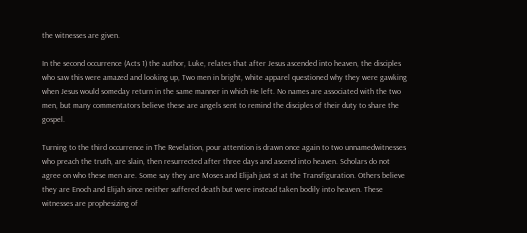the witnesses are given.

In the second occurrence (Acts 1) the author, Luke, relates that after Jesus ascended into heaven, the disciples who saw this were amazed and looking up, Two men in bright, white apparel questioned why they were gawking when Jesus would someday return in the same manner in which He left. No names are associated with the two men, but many commentators believe these are angels sent to remind the disciples of their duty to share the gospel.

Turning to the third occurrence in The Revelation, pour attention is drawn once again to two unnamedwitnesses who preach the truth, are slain, then resurrected after three days and ascend into heaven. Scholars do not agree on who these men are. Some say they are Moses and Elijah just st at the Transfiguration. Others believe they are Enoch and Elijah since neither suffered death but were instead taken bodily into heaven. These witnesses are prophesizing of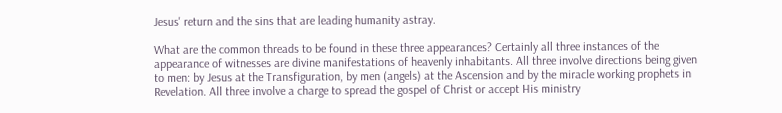Jesus' return and the sins that are leading humanity astray.

What are the common threads to be found in these three appearances? Certainly all three instances of the appearance of witnesses are divine manifestations of heavenly inhabitants. All three involve directions being given to men: by Jesus at the Transfiguration, by men (angels) at the Ascension and by the miracle working prophets in Revelation. All three involve a charge to spread the gospel of Christ or accept His ministry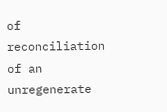of reconciliation of an unregenerate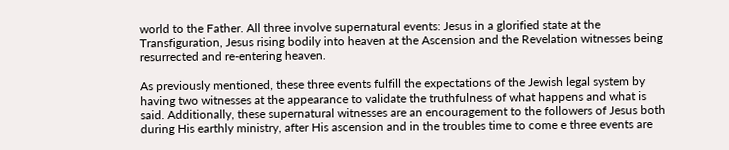world to the Father. All three involve supernatural events: Jesus in a glorified state at the Transfiguration, Jesus rising bodily into heaven at the Ascension and the Revelation witnesses being resurrected and re-entering heaven.

As previously mentioned, these three events fulfill the expectations of the Jewish legal system by having two witnesses at the appearance to validate the truthfulness of what happens and what is said. Additionally, these supernatural witnesses are an encouragement to the followers of Jesus both during His earthly ministry, after His ascension and in the troubles time to come e three events are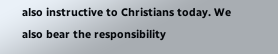also instructive to Christians today. We also bear the responsibility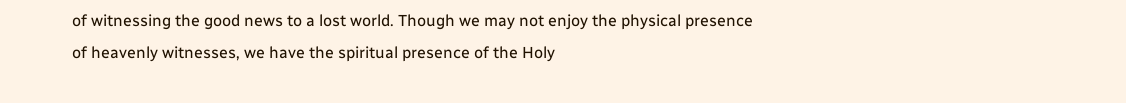of witnessing the good news to a lost world. Though we may not enjoy the physical presence of heavenly witnesses, we have the spiritual presence of the Holy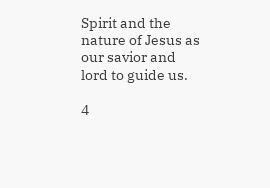Spirit and the nature of Jesus as our savior and lord to guide us.

4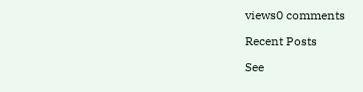views0 comments

Recent Posts

See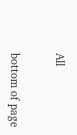All


bottom of page